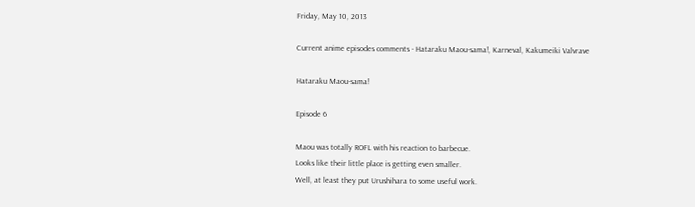Friday, May 10, 2013

Current anime episodes comments - Hataraku Maou-sama!, Karneval, Kakumeiki Valvrave

Hataraku Maou-sama!

Episode 6

Maou was totally ROFL with his reaction to barbecue.
Looks like their little place is getting even smaller.
Well, at least they put Urushihara to some useful work.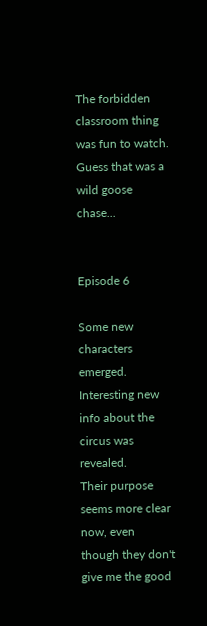The forbidden classroom thing was fun to watch.
Guess that was a wild goose chase...


Episode 6

Some new characters emerged.
Interesting new info about the circus was revealed.
Their purpose seems more clear now, even though they don't give me the good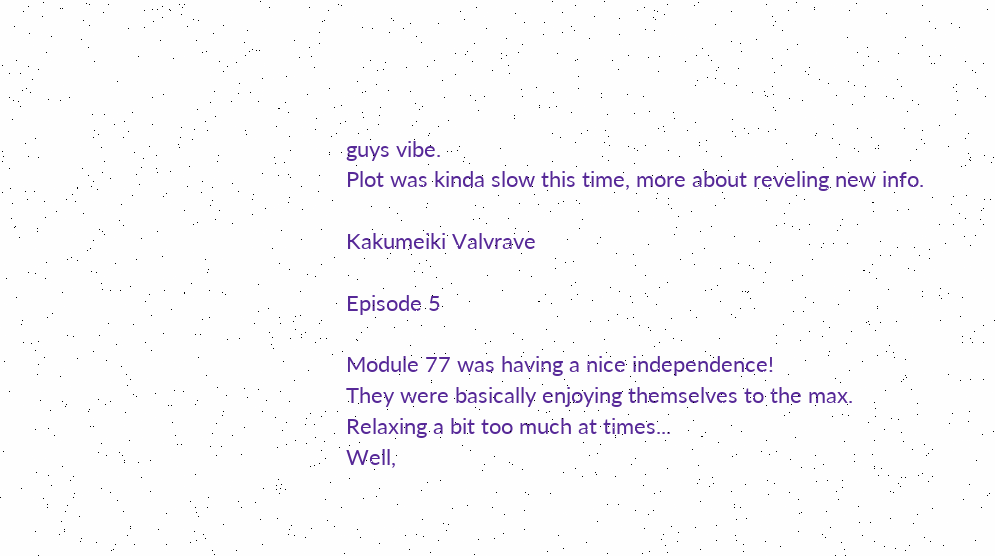guys vibe.
Plot was kinda slow this time, more about reveling new info.

Kakumeiki Valvrave

Episode 5

Module 77 was having a nice independence!
They were basically enjoying themselves to the max.
Relaxing a bit too much at times...
Well,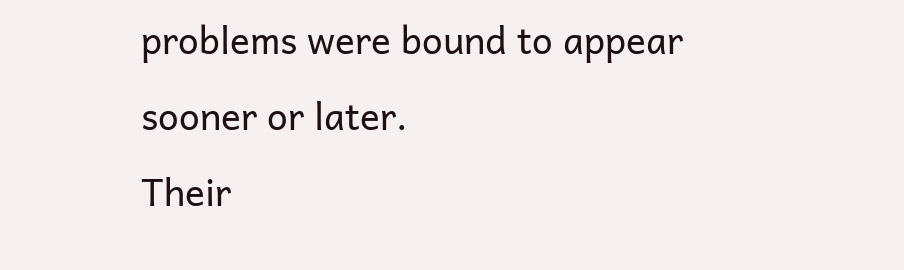problems were bound to appear sooner or later.
Their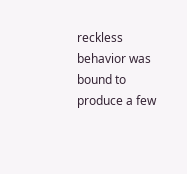reckless behavior was bound to produce a few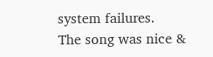system failures.
The song was nice &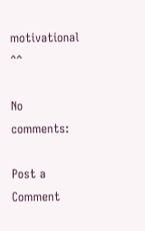motivational ^^

No comments:

Post a Comment